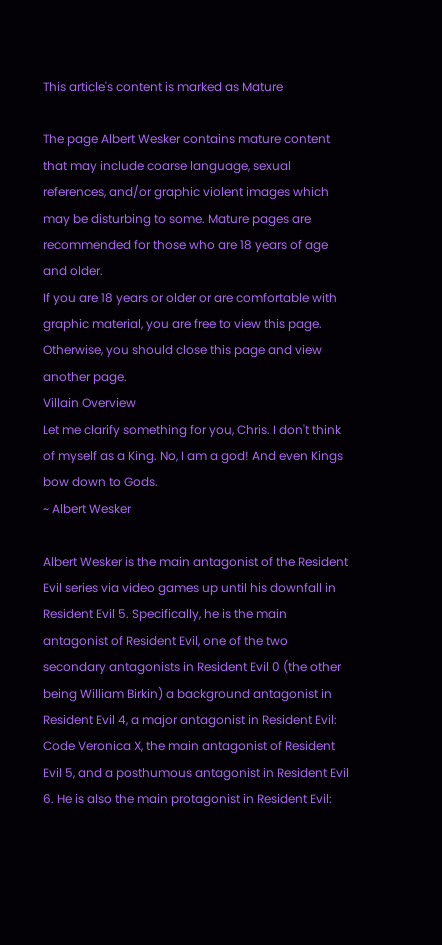This article's content is marked as Mature

The page Albert Wesker contains mature content that may include coarse language, sexual references, and/or graphic violent images which may be disturbing to some. Mature pages are recommended for those who are 18 years of age and older.
If you are 18 years or older or are comfortable with graphic material, you are free to view this page. Otherwise, you should close this page and view another page.
Villain Overview
Let me clarify something for you, Chris. I don't think of myself as a King. No, I am a god! And even Kings bow down to Gods.
~ Albert Wesker

Albert Wesker is the main antagonist of the Resident Evil series via video games up until his downfall in Resident Evil 5. Specifically, he is the main antagonist of Resident Evil, one of the two secondary antagonists in Resident Evil 0 (the other being William Birkin) a background antagonist in Resident Evil 4, a major antagonist in Resident Evil: Code Veronica X, the main antagonist of Resident Evil 5, and a posthumous antagonist in Resident Evil 6. He is also the main protagonist in Resident Evil: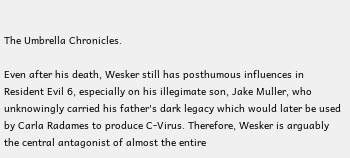The Umbrella Chronicles.

Even after his death, Wesker still has posthumous influences in Resident Evil 6, especially on his illegimate son, Jake Muller, who unknowingly carried his father's dark legacy which would later be used by Carla Radames to produce C-Virus. Therefore, Wesker is arguably the central antagonist of almost the entire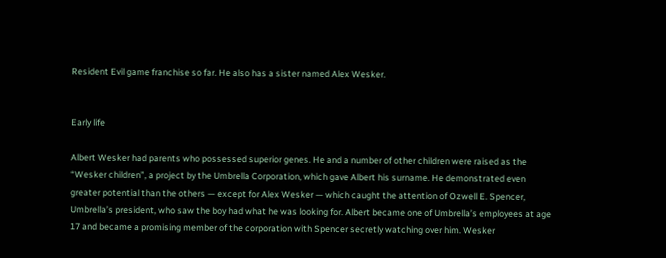Resident Evil game franchise so far. He also has a sister named Alex Wesker.


Early life

Albert Wesker had parents who possessed superior genes. He and a number of other children were raised as the “Wesker children”, a project by the Umbrella Corporation, which gave Albert his surname. He demonstrated even greater potential than the others — except for Alex Wesker — which caught the attention of Ozwell E. Spencer, Umbrella’s president, who saw the boy had what he was looking for. Albert became one of Umbrella’s employees at age 17 and became a promising member of the corporation with Spencer secretly watching over him. Wesker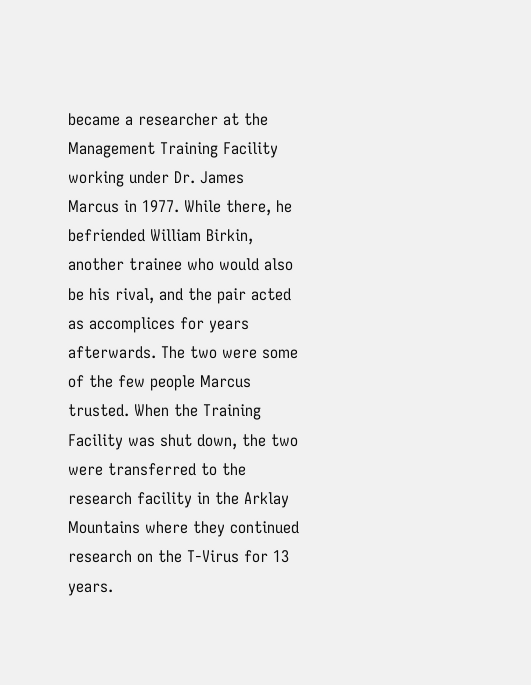became a researcher at the Management Training Facility working under Dr. James Marcus in 1977. While there, he befriended William Birkin, another trainee who would also be his rival, and the pair acted as accomplices for years afterwards. The two were some of the few people Marcus trusted. When the Training Facility was shut down, the two were transferred to the research facility in the Arklay Mountains where they continued research on the T-Virus for 13 years.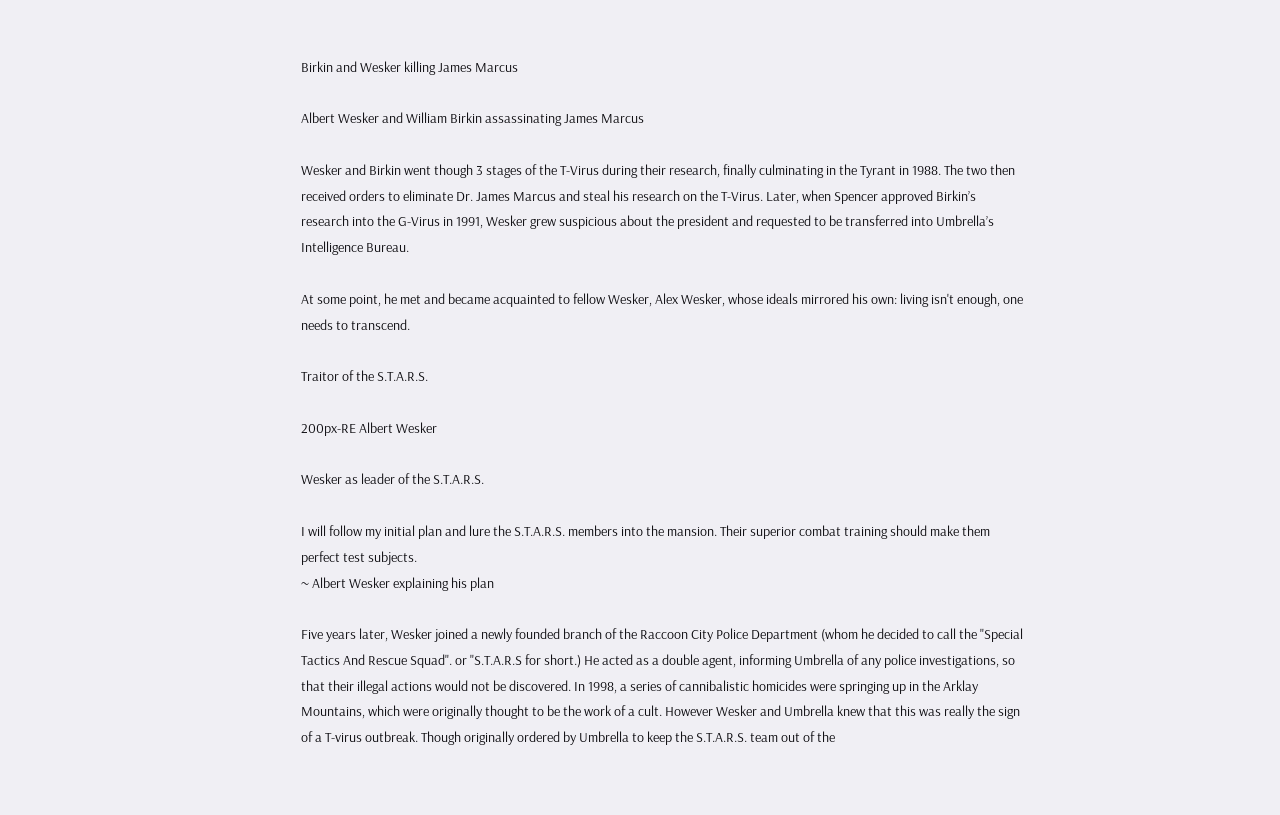Birkin and Wesker killing James Marcus

Albert Wesker and William Birkin assassinating James Marcus

Wesker and Birkin went though 3 stages of the T-Virus during their research, finally culminating in the Tyrant in 1988. The two then received orders to eliminate Dr. James Marcus and steal his research on the T-Virus. Later, when Spencer approved Birkin’s research into the G-Virus in 1991, Wesker grew suspicious about the president and requested to be transferred into Umbrella’s Intelligence Bureau.

At some point, he met and became acquainted to fellow Wesker, Alex Wesker, whose ideals mirrored his own: living isn't enough, one needs to transcend.

Traitor of the S.T.A.R.S.

200px-RE Albert Wesker

Wesker as leader of the S.T.A.R.S.

I will follow my initial plan and lure the S.T.A.R.S. members into the mansion. Their superior combat training should make them perfect test subjects.
~ Albert Wesker explaining his plan

Five years later, Wesker joined a newly founded branch of the Raccoon City Police Department (whom he decided to call the "Special Tactics And Rescue Squad". or "S.T.A.R.S for short.) He acted as a double agent, informing Umbrella of any police investigations, so that their illegal actions would not be discovered. In 1998, a series of cannibalistic homicides were springing up in the Arklay Mountains, which were originally thought to be the work of a cult. However Wesker and Umbrella knew that this was really the sign of a T-virus outbreak. Though originally ordered by Umbrella to keep the S.T.A.R.S. team out of the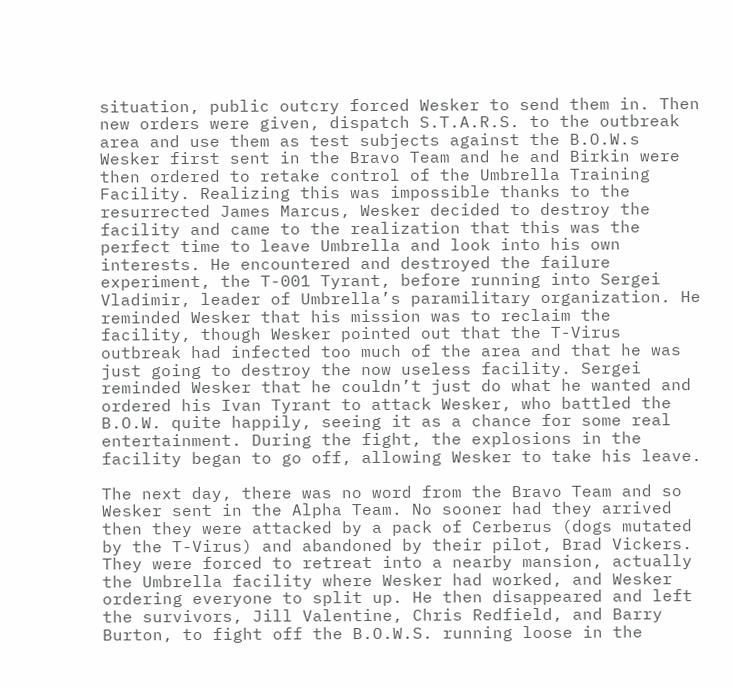situation, public outcry forced Wesker to send them in. Then new orders were given, dispatch S.T.A.R.S. to the outbreak area and use them as test subjects against the B.O.W.s Wesker first sent in the Bravo Team and he and Birkin were then ordered to retake control of the Umbrella Training Facility. Realizing this was impossible thanks to the resurrected James Marcus, Wesker decided to destroy the facility and came to the realization that this was the perfect time to leave Umbrella and look into his own interests. He encountered and destroyed the failure experiment, the T-001 Tyrant, before running into Sergei Vladimir, leader of Umbrella’s paramilitary organization. He reminded Wesker that his mission was to reclaim the facility, though Wesker pointed out that the T-Virus outbreak had infected too much of the area and that he was just going to destroy the now useless facility. Sergei reminded Wesker that he couldn’t just do what he wanted and ordered his Ivan Tyrant to attack Wesker, who battled the B.O.W. quite happily, seeing it as a chance for some real entertainment. During the fight, the explosions in the facility began to go off, allowing Wesker to take his leave.

The next day, there was no word from the Bravo Team and so Wesker sent in the Alpha Team. No sooner had they arrived then they were attacked by a pack of Cerberus (dogs mutated by the T-Virus) and abandoned by their pilot, Brad Vickers. They were forced to retreat into a nearby mansion, actually the Umbrella facility where Wesker had worked, and Wesker ordering everyone to split up. He then disappeared and left the survivors, Jill Valentine, Chris Redfield, and Barry Burton, to fight off the B.O.W.S. running loose in the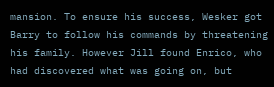mansion. To ensure his success, Wesker got Barry to follow his commands by threatening his family. However Jill found Enrico, who had discovered what was going on, but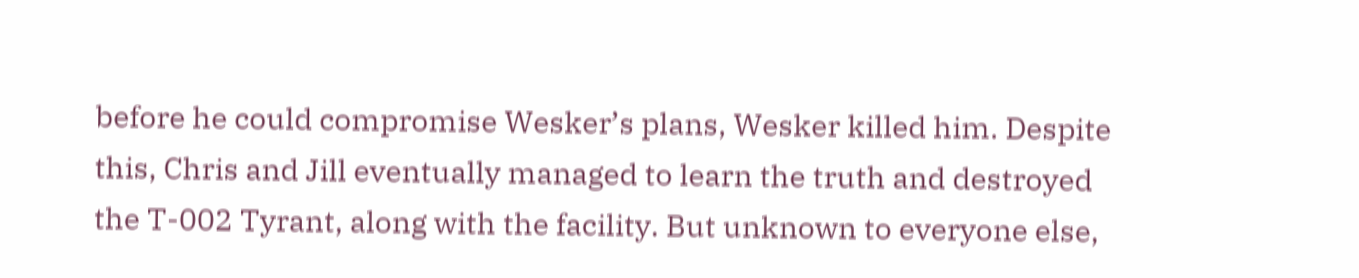before he could compromise Wesker’s plans, Wesker killed him. Despite this, Chris and Jill eventually managed to learn the truth and destroyed the T-002 Tyrant, along with the facility. But unknown to everyone else,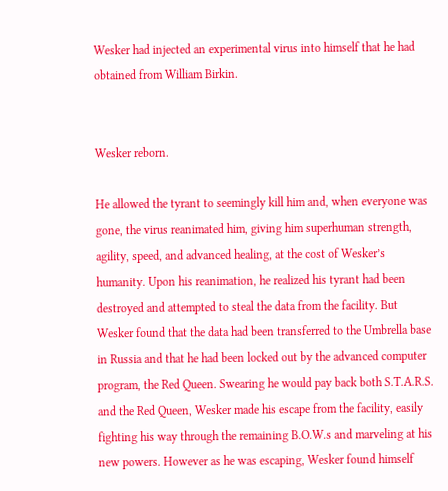Wesker had injected an experimental virus into himself that he had obtained from William Birkin.


Wesker reborn.

He allowed the tyrant to seemingly kill him and, when everyone was gone, the virus reanimated him, giving him superhuman strength, agility, speed, and advanced healing, at the cost of Wesker’s humanity. Upon his reanimation, he realized his tyrant had been destroyed and attempted to steal the data from the facility. But Wesker found that the data had been transferred to the Umbrella base in Russia and that he had been locked out by the advanced computer program, the Red Queen. Swearing he would pay back both S.T.A.R.S. and the Red Queen, Wesker made his escape from the facility, easily fighting his way through the remaining B.O.W.s and marveling at his new powers. However as he was escaping, Wesker found himself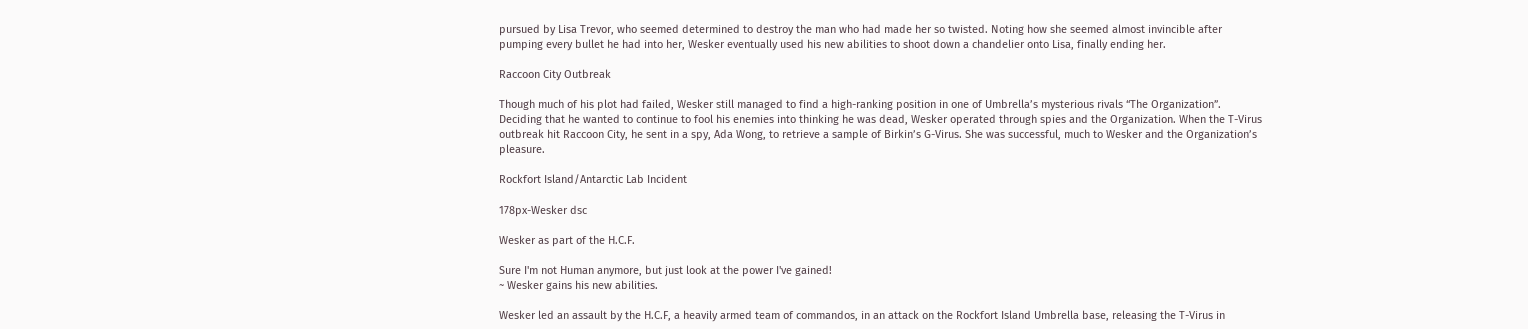pursued by Lisa Trevor, who seemed determined to destroy the man who had made her so twisted. Noting how she seemed almost invincible after pumping every bullet he had into her, Wesker eventually used his new abilities to shoot down a chandelier onto Lisa, finally ending her.

Raccoon City Outbreak

Though much of his plot had failed, Wesker still managed to find a high-ranking position in one of Umbrella’s mysterious rivals “The Organization”. Deciding that he wanted to continue to fool his enemies into thinking he was dead, Wesker operated through spies and the Organization. When the T-Virus outbreak hit Raccoon City, he sent in a spy, Ada Wong, to retrieve a sample of Birkin’s G-Virus. She was successful, much to Wesker and the Organization’s pleasure.

Rockfort Island/Antarctic Lab Incident

178px-Wesker dsc

Wesker as part of the H.C.F.

Sure I'm not Human anymore, but just look at the power I've gained!
~ Wesker gains his new abilities.

Wesker led an assault by the H.C.F, a heavily armed team of commandos, in an attack on the Rockfort Island Umbrella base, releasing the T-Virus in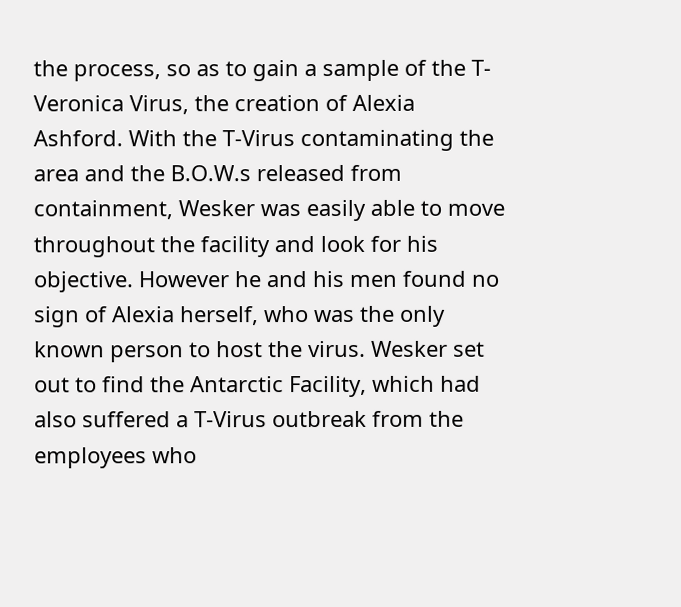the process, so as to gain a sample of the T-Veronica Virus, the creation of Alexia Ashford. With the T-Virus contaminating the area and the B.O.W.s released from containment, Wesker was easily able to move throughout the facility and look for his objective. However he and his men found no sign of Alexia herself, who was the only known person to host the virus. Wesker set out to find the Antarctic Facility, which had also suffered a T-Virus outbreak from the employees who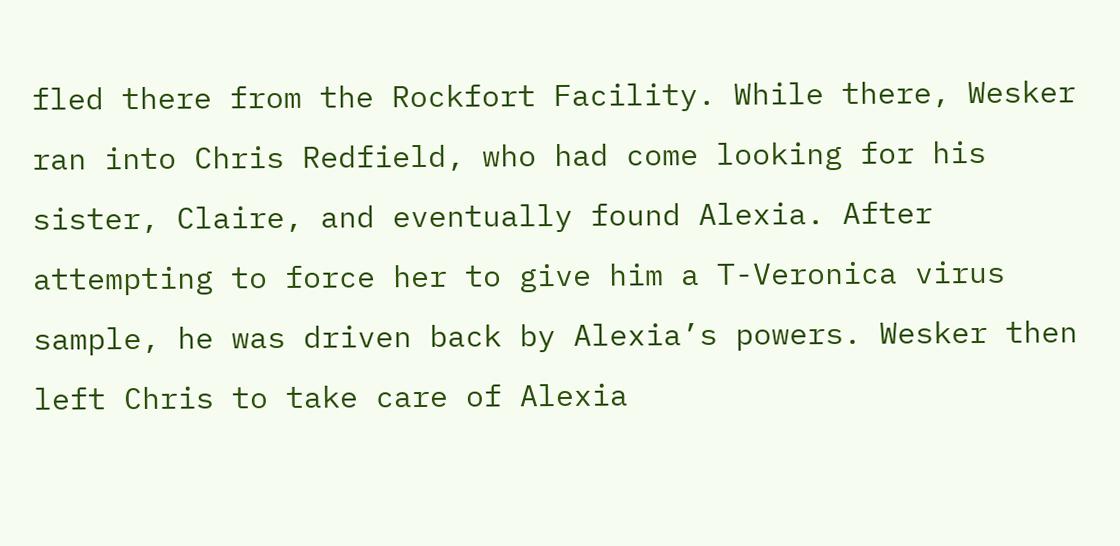fled there from the Rockfort Facility. While there, Wesker ran into Chris Redfield, who had come looking for his sister, Claire, and eventually found Alexia. After attempting to force her to give him a T-Veronica virus sample, he was driven back by Alexia’s powers. Wesker then left Chris to take care of Alexia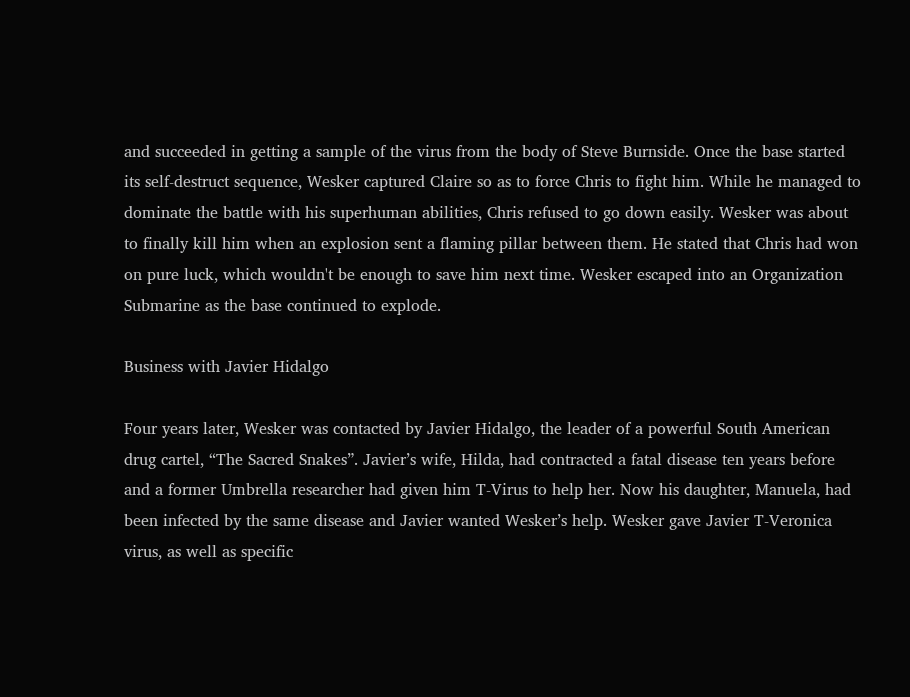and succeeded in getting a sample of the virus from the body of Steve Burnside. Once the base started its self-destruct sequence, Wesker captured Claire so as to force Chris to fight him. While he managed to dominate the battle with his superhuman abilities, Chris refused to go down easily. Wesker was about to finally kill him when an explosion sent a flaming pillar between them. He stated that Chris had won on pure luck, which wouldn't be enough to save him next time. Wesker escaped into an Organization Submarine as the base continued to explode.

Business with Javier Hidalgo

Four years later, Wesker was contacted by Javier Hidalgo, the leader of a powerful South American drug cartel, “The Sacred Snakes”. Javier’s wife, Hilda, had contracted a fatal disease ten years before and a former Umbrella researcher had given him T-Virus to help her. Now his daughter, Manuela, had been infected by the same disease and Javier wanted Wesker’s help. Wesker gave Javier T-Veronica virus, as well as specific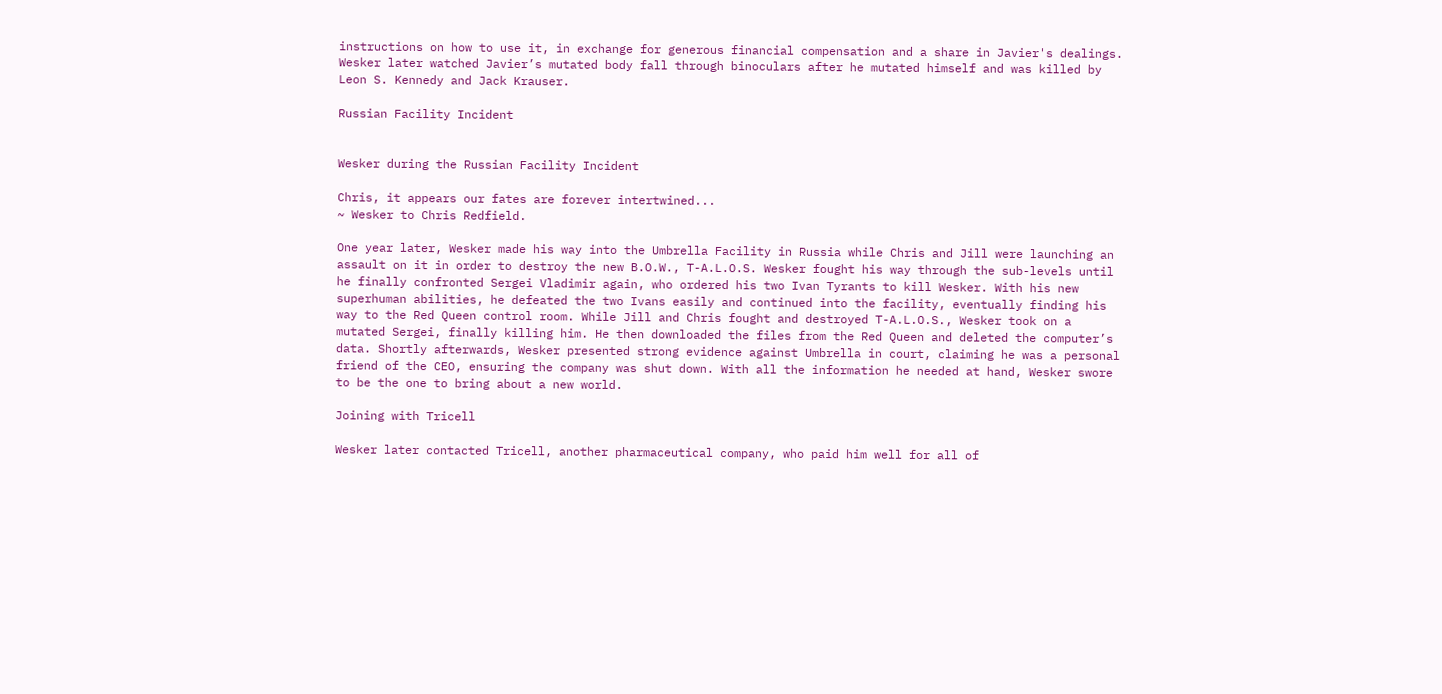instructions on how to use it, in exchange for generous financial compensation and a share in Javier's dealings. Wesker later watched Javier’s mutated body fall through binoculars after he mutated himself and was killed by Leon S. Kennedy and Jack Krauser.

Russian Facility Incident


Wesker during the Russian Facility Incident

Chris, it appears our fates are forever intertwined...
~ Wesker to Chris Redfield.

One year later, Wesker made his way into the Umbrella Facility in Russia while Chris and Jill were launching an assault on it in order to destroy the new B.O.W., T-A.L.O.S. Wesker fought his way through the sub-levels until he finally confronted Sergei Vladimir again, who ordered his two Ivan Tyrants to kill Wesker. With his new superhuman abilities, he defeated the two Ivans easily and continued into the facility, eventually finding his way to the Red Queen control room. While Jill and Chris fought and destroyed T-A.L.O.S., Wesker took on a mutated Sergei, finally killing him. He then downloaded the files from the Red Queen and deleted the computer’s data. Shortly afterwards, Wesker presented strong evidence against Umbrella in court, claiming he was a personal friend of the CEO, ensuring the company was shut down. With all the information he needed at hand, Wesker swore to be the one to bring about a new world.

Joining with Tricell

Wesker later contacted Tricell, another pharmaceutical company, who paid him well for all of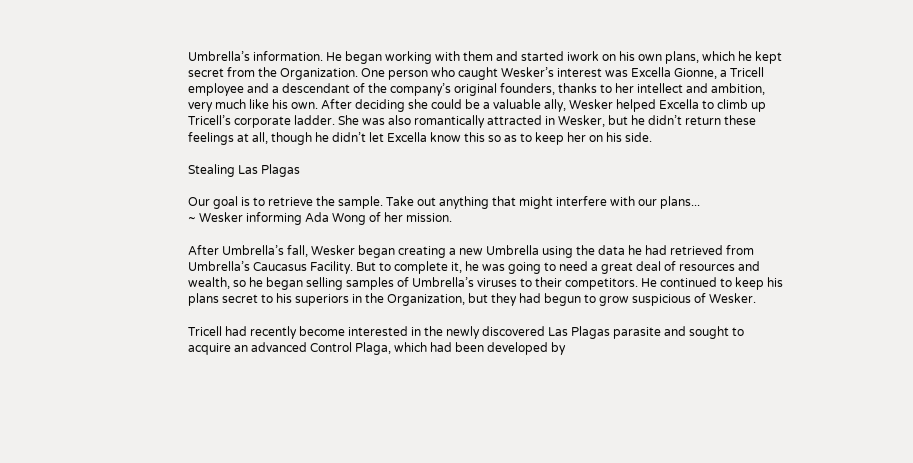Umbrella’s information. He began working with them and started iwork on his own plans, which he kept secret from the Organization. One person who caught Wesker’s interest was Excella Gionne, a Tricell employee and a descendant of the company’s original founders, thanks to her intellect and ambition, very much like his own. After deciding she could be a valuable ally, Wesker helped Excella to climb up Tricell’s corporate ladder. She was also romantically attracted in Wesker, but he didn’t return these feelings at all, though he didn’t let Excella know this so as to keep her on his side.

Stealing Las Plagas

Our goal is to retrieve the sample. Take out anything that might interfere with our plans...
~ Wesker informing Ada Wong of her mission.

After Umbrella’s fall, Wesker began creating a new Umbrella using the data he had retrieved from Umbrella’s Caucasus Facility. But to complete it, he was going to need a great deal of resources and wealth, so he began selling samples of Umbrella’s viruses to their competitors. He continued to keep his plans secret to his superiors in the Organization, but they had begun to grow suspicious of Wesker.

Tricell had recently become interested in the newly discovered Las Plagas parasite and sought to acquire an advanced Control Plaga, which had been developed by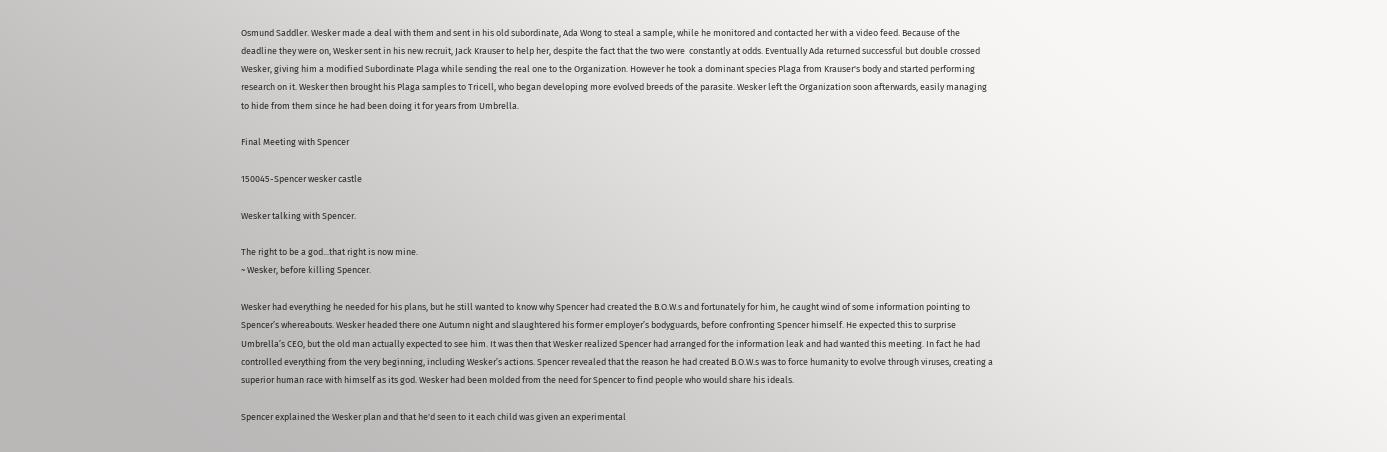Osmund Saddler. Wesker made a deal with them and sent in his old subordinate, Ada Wong to steal a sample, while he monitored and contacted her with a video feed. Because of the deadline they were on, Wesker sent in his new recruit, Jack Krauser to help her, despite the fact that the two were  constantly at odds. Eventually Ada returned successful but double crossed Wesker, giving him a modified Subordinate Plaga while sending the real one to the Organization. However he took a dominant species Plaga from Krauser's body and started performing research on it. Wesker then brought his Plaga samples to Tricell, who began developing more evolved breeds of the parasite. Wesker left the Organization soon afterwards, easily managing to hide from them since he had been doing it for years from Umbrella.

Final Meeting with Spencer

150045-Spencer wesker castle

Wesker talking with Spencer.

The right to be a god...that right is now mine.
~ Wesker, before killing Spencer.

Wesker had everything he needed for his plans, but he still wanted to know why Spencer had created the B.O.W.s and fortunately for him, he caught wind of some information pointing to Spencer’s whereabouts. Wesker headed there one Autumn night and slaughtered his former employer’s bodyguards, before confronting Spencer himself. He expected this to surprise Umbrella’s CEO, but the old man actually expected to see him. It was then that Wesker realized Spencer had arranged for the information leak and had wanted this meeting. In fact he had controlled everything from the very beginning, including Wesker’s actions. Spencer revealed that the reason he had created B.O.W.s was to force humanity to evolve through viruses, creating a superior human race with himself as its god. Wesker had been molded from the need for Spencer to find people who would share his ideals.

Spencer explained the Wesker plan and that he'd seen to it each child was given an experimental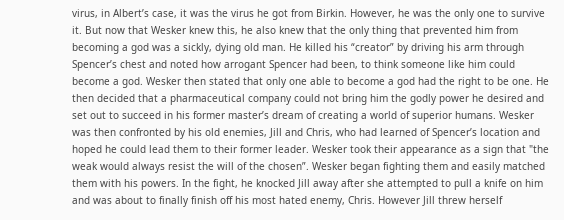virus, in Albert’s case, it was the virus he got from Birkin. However, he was the only one to survive it. But now that Wesker knew this, he also knew that the only thing that prevented him from becoming a god was a sickly, dying old man. He killed his “creator” by driving his arm through Spencer’s chest and noted how arrogant Spencer had been, to think someone like him could become a god. Wesker then stated that only one able to become a god had the right to be one. He then decided that a pharmaceutical company could not bring him the godly power he desired and set out to succeed in his former master’s dream of creating a world of superior humans. Wesker was then confronted by his old enemies, Jill and Chris, who had learned of Spencer’s location and hoped he could lead them to their former leader. Wesker took their appearance as a sign that "the weak would always resist the will of the chosen”. Wesker began fighting them and easily matched them with his powers. In the fight, he knocked Jill away after she attempted to pull a knife on him and was about to finally finish off his most hated enemy, Chris. However Jill threw herself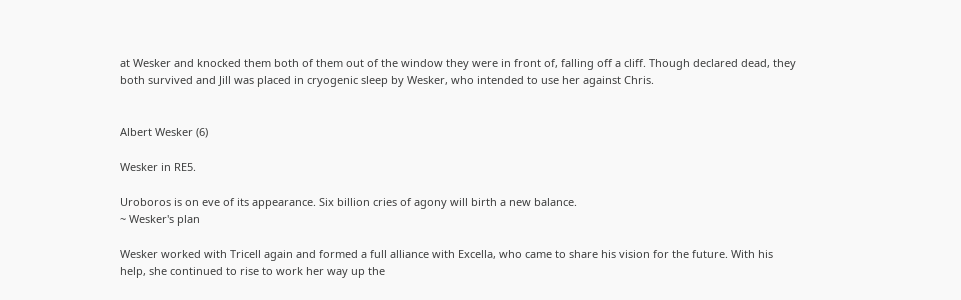at Wesker and knocked them both of them out of the window they were in front of, falling off a cliff. Though declared dead, they both survived and Jill was placed in cryogenic sleep by Wesker, who intended to use her against Chris.


Albert Wesker (6)

Wesker in RE5.

Uroboros is on eve of its appearance. Six billion cries of agony will birth a new balance.
~ Wesker's plan

Wesker worked with Tricell again and formed a full alliance with Excella, who came to share his vision for the future. With his help, she continued to rise to work her way up the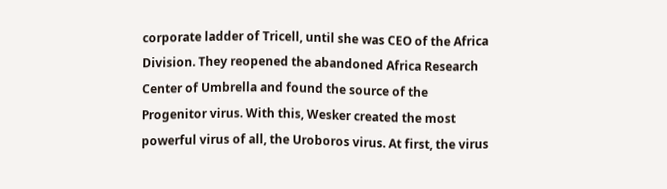corporate ladder of Tricell, until she was CEO of the Africa Division. They reopened the abandoned Africa Research Center of Umbrella and found the source of the Progenitor virus. With this, Wesker created the most powerful virus of all, the Uroboros virus. At first, the virus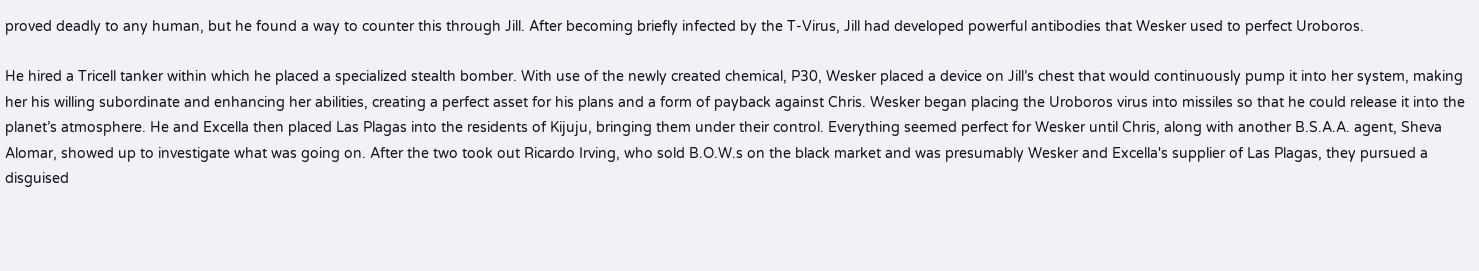proved deadly to any human, but he found a way to counter this through Jill. After becoming briefly infected by the T-Virus, Jill had developed powerful antibodies that Wesker used to perfect Uroboros.

He hired a Tricell tanker within which he placed a specialized stealth bomber. With use of the newly created chemical, P30, Wesker placed a device on Jill’s chest that would continuously pump it into her system, making her his willing subordinate and enhancing her abilities, creating a perfect asset for his plans and a form of payback against Chris. Wesker began placing the Uroboros virus into missiles so that he could release it into the planet’s atmosphere. He and Excella then placed Las Plagas into the residents of Kijuju, bringing them under their control. Everything seemed perfect for Wesker until Chris, along with another B.S.A.A. agent, Sheva Alomar, showed up to investigate what was going on. After the two took out Ricardo Irving, who sold B.O.W.s on the black market and was presumably Wesker and Excella's supplier of Las Plagas, they pursued a disguised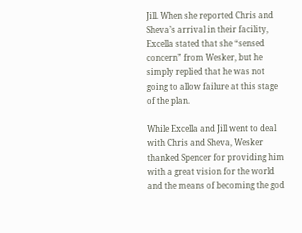Jill. When she reported Chris and Sheva’s arrival in their facility, Excella stated that she “sensed concern” from Wesker, but he simply replied that he was not going to allow failure at this stage of the plan.

While Excella and Jill went to deal with Chris and Sheva, Wesker thanked Spencer for providing him with a great vision for the world and the means of becoming the god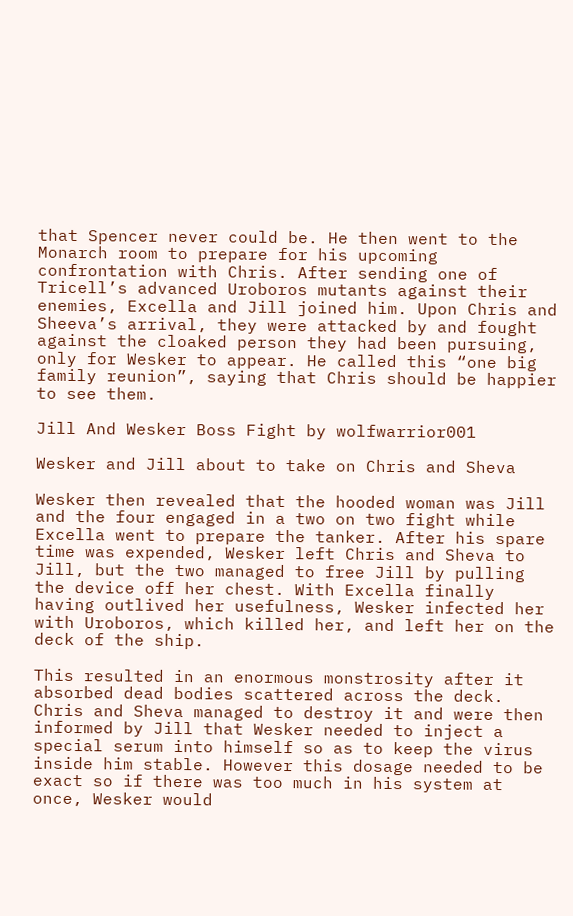that Spencer never could be. He then went to the Monarch room to prepare for his upcoming confrontation with Chris. After sending one of Tricell’s advanced Uroboros mutants against their enemies, Excella and Jill joined him. Upon Chris and Sheeva’s arrival, they were attacked by and fought against the cloaked person they had been pursuing, only for Wesker to appear. He called this “one big family reunion”, saying that Chris should be happier to see them.

Jill And Wesker Boss Fight by wolfwarrior001

Wesker and Jill about to take on Chris and Sheva

Wesker then revealed that the hooded woman was Jill and the four engaged in a two on two fight while Excella went to prepare the tanker. After his spare time was expended, Wesker left Chris and Sheva to Jill, but the two managed to free Jill by pulling the device off her chest. With Excella finally having outlived her usefulness, Wesker infected her with Uroboros, which killed her, and left her on the deck of the ship.

This resulted in an enormous monstrosity after it absorbed dead bodies scattered across the deck. Chris and Sheva managed to destroy it and were then informed by Jill that Wesker needed to inject a special serum into himself so as to keep the virus inside him stable. However this dosage needed to be exact so if there was too much in his system at once, Wesker would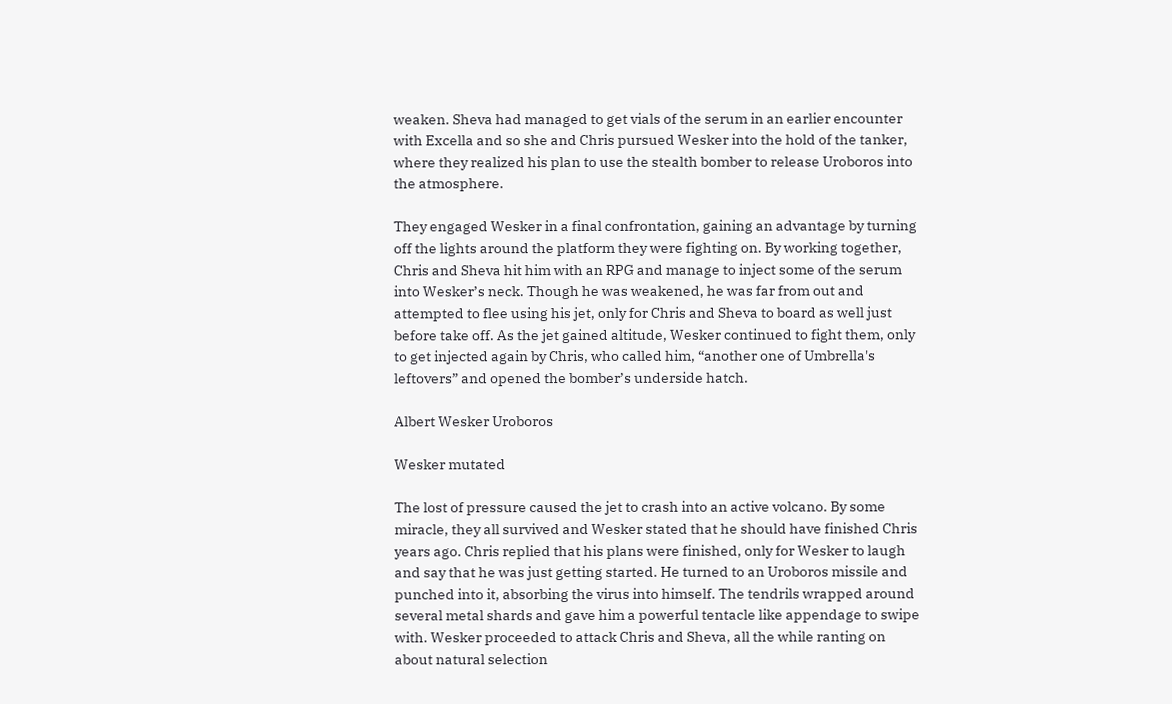weaken. Sheva had managed to get vials of the serum in an earlier encounter with Excella and so she and Chris pursued Wesker into the hold of the tanker, where they realized his plan to use the stealth bomber to release Uroboros into the atmosphere.

They engaged Wesker in a final confrontation, gaining an advantage by turning off the lights around the platform they were fighting on. By working together, Chris and Sheva hit him with an RPG and manage to inject some of the serum into Wesker’s neck. Though he was weakened, he was far from out and attempted to flee using his jet, only for Chris and Sheva to board as well just before take off. As the jet gained altitude, Wesker continued to fight them, only to get injected again by Chris, who called him, “another one of Umbrella's leftovers” and opened the bomber’s underside hatch.

Albert Wesker Uroboros

Wesker mutated

The lost of pressure caused the jet to crash into an active volcano. By some miracle, they all survived and Wesker stated that he should have finished Chris years ago. Chris replied that his plans were finished, only for Wesker to laugh and say that he was just getting started. He turned to an Uroboros missile and punched into it, absorbing the virus into himself. The tendrils wrapped around several metal shards and gave him a powerful tentacle like appendage to swipe with. Wesker proceeded to attack Chris and Sheva, all the while ranting on about natural selection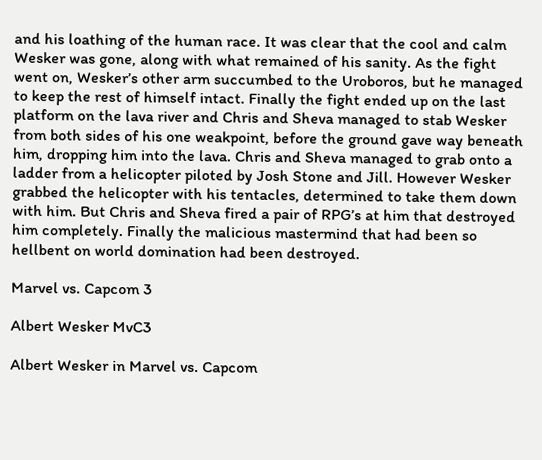and his loathing of the human race. It was clear that the cool and calm Wesker was gone, along with what remained of his sanity. As the fight went on, Wesker’s other arm succumbed to the Uroboros, but he managed to keep the rest of himself intact. Finally the fight ended up on the last platform on the lava river and Chris and Sheva managed to stab Wesker from both sides of his one weakpoint, before the ground gave way beneath him, dropping him into the lava. Chris and Sheva managed to grab onto a ladder from a helicopter piloted by Josh Stone and Jill. However Wesker grabbed the helicopter with his tentacles, determined to take them down with him. But Chris and Sheva fired a pair of RPG’s at him that destroyed him completely. Finally the malicious mastermind that had been so hellbent on world domination had been destroyed.

Marvel vs. Capcom 3

Albert Wesker MvC3

Albert Wesker in Marvel vs. Capcom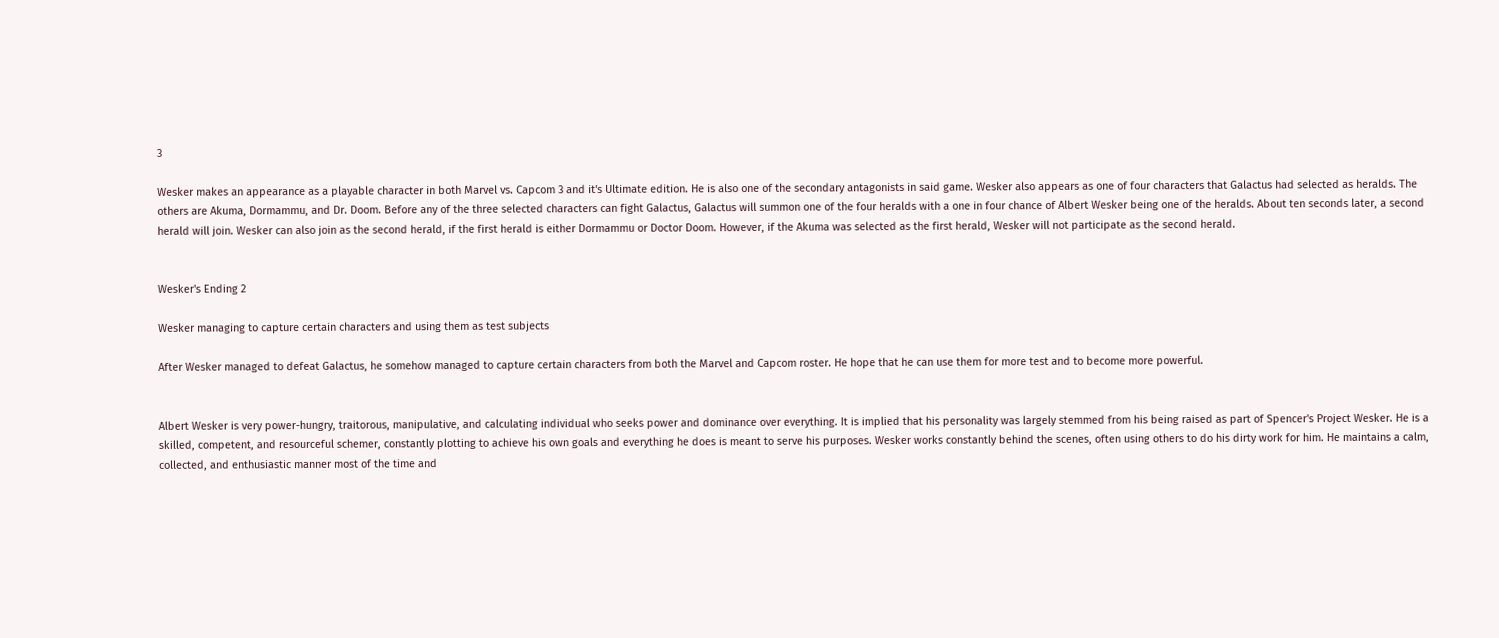3

Wesker makes an appearance as a playable character in both Marvel vs. Capcom 3 and it's Ultimate edition. He is also one of the secondary antagonists in said game. Wesker also appears as one of four characters that Galactus had selected as heralds. The others are Akuma, Dormammu, and Dr. Doom. Before any of the three selected characters can fight Galactus, Galactus will summon one of the four heralds with a one in four chance of Albert Wesker being one of the heralds. About ten seconds later, a second herald will join. Wesker can also join as the second herald, if the first herald is either Dormammu or Doctor Doom. However, if the Akuma was selected as the first herald, Wesker will not participate as the second herald.


Wesker's Ending 2

Wesker managing to capture certain characters and using them as test subjects

After Wesker managed to defeat Galactus, he somehow managed to capture certain characters from both the Marvel and Capcom roster. He hope that he can use them for more test and to become more powerful.


Albert Wesker is very power-hungry, traitorous, manipulative, and calculating individual who seeks power and dominance over everything. It is implied that his personality was largely stemmed from his being raised as part of Spencer's Project Wesker. He is a skilled, competent, and resourceful schemer, constantly plotting to achieve his own goals and everything he does is meant to serve his purposes. Wesker works constantly behind the scenes, often using others to do his dirty work for him. He maintains a calm, collected, and enthusiastic manner most of the time and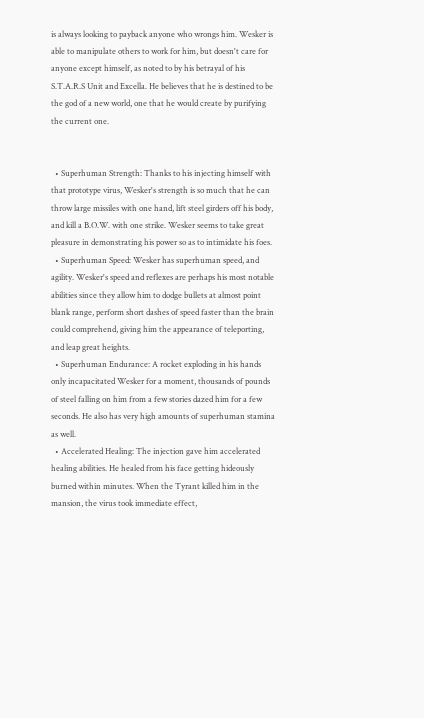is always looking to payback anyone who wrongs him. Wesker is able to manipulate others to work for him, but doesn't care for anyone except himself, as noted to by his betrayal of his S.T.A.R.S Unit and Excella. He believes that he is destined to be the god of a new world, one that he would create by purifying the current one.


  • Superhuman Strength: Thanks to his injecting himself with that prototype virus, Wesker's strength is so much that he can throw large missiles with one hand, lift steel girders off his body, and kill a B.O.W. with one strike. Wesker seems to take great pleasure in demonstrating his power so as to intimidate his foes.
  • Superhuman Speed: Wesker has superhuman speed, and agility. Wesker's speed and reflexes are perhaps his most notable abilities since they allow him to dodge bullets at almost point blank range, perform short dashes of speed faster than the brain could comprehend, giving him the appearance of teleporting, and leap great heights.
  • Superhuman Endurance: A rocket exploding in his hands only incapacitated Wesker for a moment, thousands of pounds of steel falling on him from a few stories dazed him for a few seconds. He also has very high amounts of superhuman stamina as well.
  • Accelerated Healing: The injection gave him accelerated healing abilities. He healed from his face getting hideously burned within minutes. When the Tyrant killed him in the mansion, the virus took immediate effect,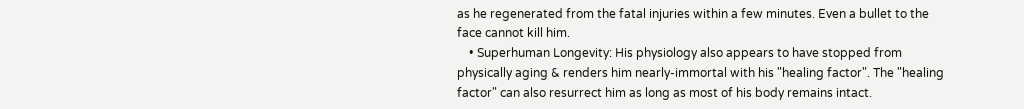as he regenerated from the fatal injuries within a few minutes. Even a bullet to the face cannot kill him.
    • Superhuman Longevity: His physiology also appears to have stopped from physically aging & renders him nearly-immortal with his "healing factor". The "healing factor" can also resurrect him as long as most of his body remains intact.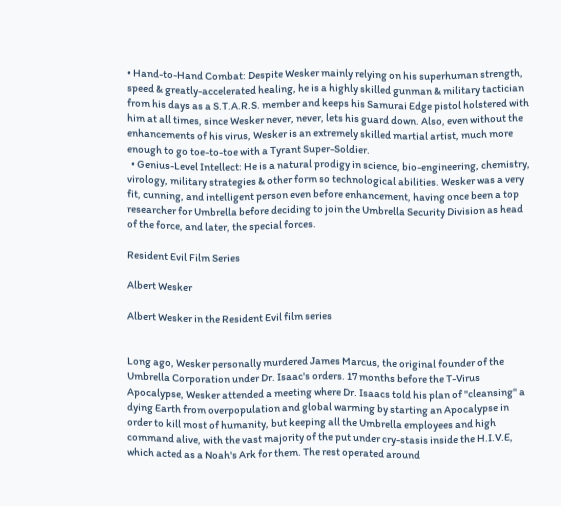• Hand-to-Hand Combat: Despite Wesker mainly relying on his superhuman strength, speed & greatly-accelerated healing, he is a highly skilled gunman & military tactician from his days as a S.T.A.R.S. member and keeps his Samurai Edge pistol holstered with him at all times, since Wesker never, never, lets his guard down. Also, even without the enhancements of his virus, Wesker is an extremely skilled martial artist, much more enough to go toe-to-toe with a Tyrant Super-Soldier.
  • Genius-Level Intellect: He is a natural prodigy in science, bio-engineering, chemistry, virology, military strategies & other form so technological abilities. Wesker was a very fit, cunning, and intelligent person even before enhancement, having once been a top researcher for Umbrella before deciding to join the Umbrella Security Division as head of the force, and later, the special forces.

Resident Evil Film Series

Albert Wesker

Albert Wesker in the Resident Evil film series


Long ago, Wesker personally murdered James Marcus, the original founder of the Umbrella Corporation under Dr. Isaac's orders. 17 months before the T-Virus Apocalypse, Wesker attended a meeting where Dr. Isaacs told his plan of "cleansing" a dying Earth from overpopulation and global warming by starting an Apocalypse in order to kill most of humanity, but keeping all the Umbrella employees and high command alive, with the vast majority of the put under cry-stasis inside the H.I.V.E, which acted as a Noah's Ark for them. The rest operated around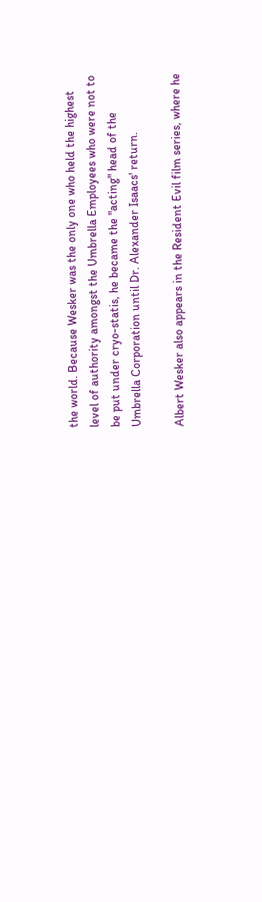the world. Because Wesker was the only one who held the highest level of authority amongst the Umbrella Employees who were not to be put under cryo-statis, he became the "acting" head of the Umbrella Corporation until Dr. Alexander Isaacs' return.

Albert Wesker also appears in the Resident Evil film series, where he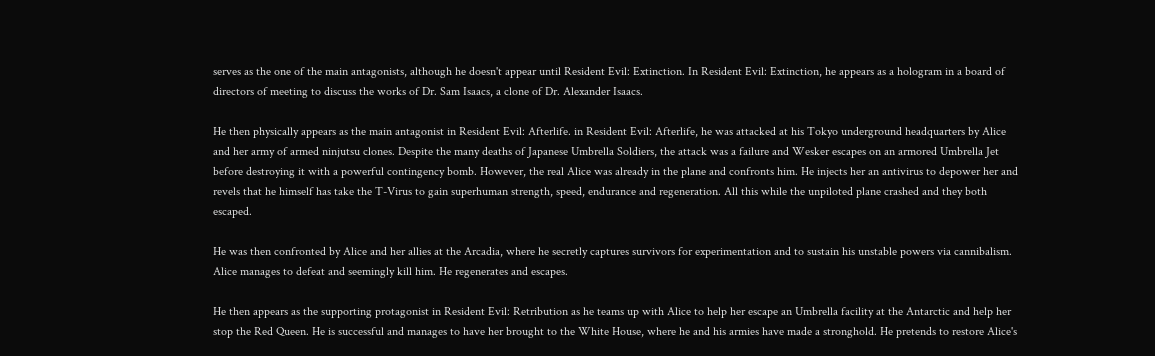serves as the one of the main antagonists, although he doesn't appear until Resident Evil: Extinction. In Resident Evil: Extinction, he appears as a hologram in a board of directors of meeting to discuss the works of Dr. Sam Isaacs, a clone of Dr. Alexander Isaacs.

He then physically appears as the main antagonist in Resident Evil: Afterlife. in Resident Evil: Afterlife, he was attacked at his Tokyo underground headquarters by Alice and her army of armed ninjutsu clones. Despite the many deaths of Japanese Umbrella Soldiers, the attack was a failure and Wesker escapes on an armored Umbrella Jet before destroying it with a powerful contingency bomb. However, the real Alice was already in the plane and confronts him. He injects her an antivirus to depower her and revels that he himself has take the T-Virus to gain superhuman strength, speed, endurance and regeneration. All this while the unpiloted plane crashed and they both escaped.

He was then confronted by Alice and her allies at the Arcadia, where he secretly captures survivors for experimentation and to sustain his unstable powers via cannibalism. Alice manages to defeat and seemingly kill him. He regenerates and escapes.

He then appears as the supporting protagonist in Resident Evil: Retribution as he teams up with Alice to help her escape an Umbrella facility at the Antarctic and help her stop the Red Queen. He is successful and manages to have her brought to the White House, where he and his armies have made a stronghold. He pretends to restore Alice's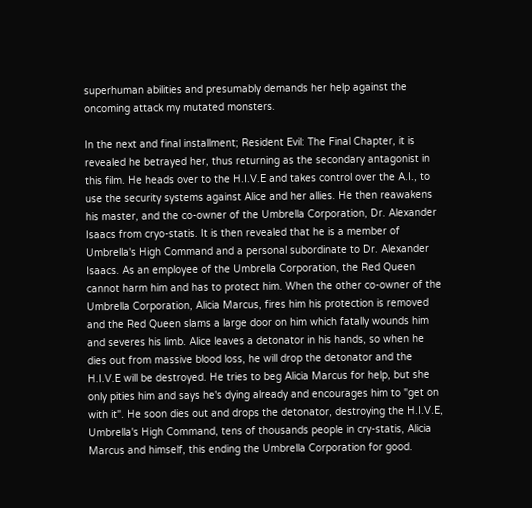superhuman abilities and presumably demands her help against the oncoming attack my mutated monsters.

In the next and final installment; Resident Evil: The Final Chapter, it is revealed he betrayed her, thus returning as the secondary antagonist in this film. He heads over to the H.I.V.E and takes control over the A.I., to use the security systems against Alice and her allies. He then reawakens his master, and the co-owner of the Umbrella Corporation, Dr. Alexander Isaacs from cryo-statis. It is then revealed that he is a member of Umbrella's High Command and a personal subordinate to Dr. Alexander Isaacs. As an employee of the Umbrella Corporation, the Red Queen cannot harm him and has to protect him. When the other co-owner of the Umbrella Corporation, Alicia Marcus, fires him his protection is removed and the Red Queen slams a large door on him which fatally wounds him and severes his limb. Alice leaves a detonator in his hands, so when he dies out from massive blood loss, he will drop the detonator and the H.I.V.E will be destroyed. He tries to beg Alicia Marcus for help, but she only pities him and says he's dying already and encourages him to "get on with it". He soon dies out and drops the detonator, destroying the H.I.V.E, Umbrella's High Command, tens of thousands people in cry-statis, Alicia Marcus and himself, this ending the Umbrella Corporation for good.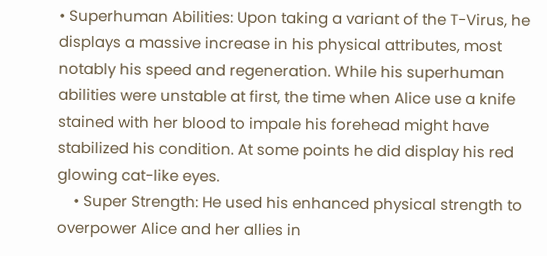• Superhuman Abilities: Upon taking a variant of the T-Virus, he displays a massive increase in his physical attributes, most notably his speed and regeneration. While his superhuman abilities were unstable at first, the time when Alice use a knife stained with her blood to impale his forehead might have stabilized his condition. At some points he did display his red glowing cat-like eyes.
    • Super Strength: He used his enhanced physical strength to overpower Alice and her allies in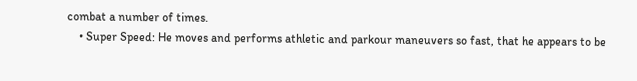combat a number of times.
    • Super Speed: He moves and performs athletic and parkour maneuvers so fast, that he appears to be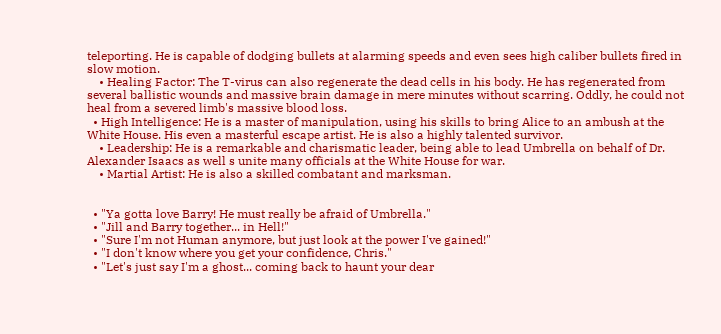teleporting. He is capable of dodging bullets at alarming speeds and even sees high caliber bullets fired in slow motion.
    • Healing Factor: The T-virus can also regenerate the dead cells in his body. He has regenerated from several ballistic wounds and massive brain damage in mere minutes without scarring. Oddly, he could not heal from a severed limb's massive blood loss.
  • High Intelligence: He is a master of manipulation, using his skills to bring Alice to an ambush at the White House. His even a masterful escape artist. He is also a highly talented survivor.
    • Leadership: He is a remarkable and charismatic leader, being able to lead Umbrella on behalf of Dr. Alexander Isaacs as well s unite many officials at the White House for war.
    • Martial Artist: He is also a skilled combatant and marksman.


  • "Ya gotta love Barry! He must really be afraid of Umbrella."
  • "Jill and Barry together... in Hell!"
  • "Sure I'm not Human anymore, but just look at the power I've gained!"
  • "I don't know where you get your confidence, Chris."
  • "Let's just say I'm a ghost... coming back to haunt your dear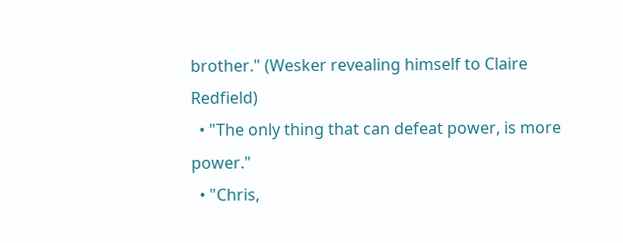brother." (Wesker revealing himself to Claire Redfield)
  • "The only thing that can defeat power, is more power."
  • "Chris,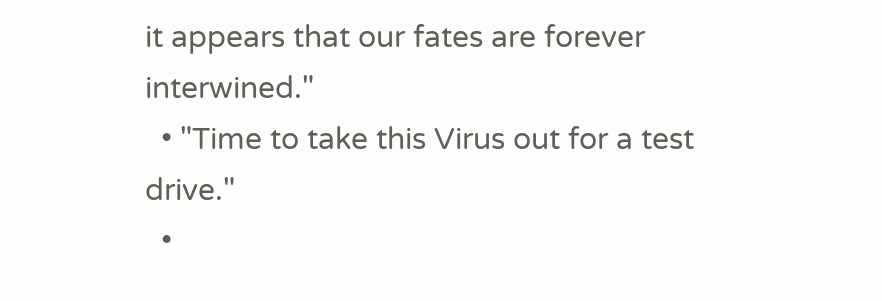it appears that our fates are forever interwined."
  • "Time to take this Virus out for a test drive."
  •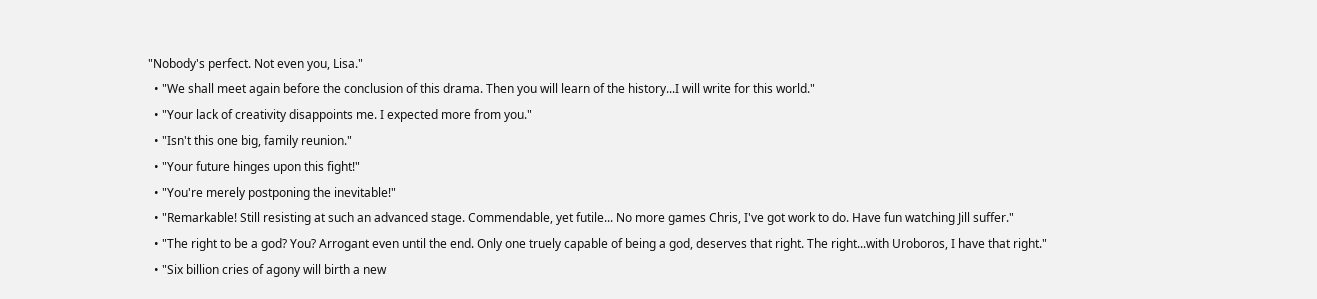"Nobody's perfect. Not even you, Lisa."
  • "We shall meet again before the conclusion of this drama. Then you will learn of the history...I will write for this world."
  • "Your lack of creativity disappoints me. I expected more from you."
  • "Isn't this one big, family reunion."
  • "Your future hinges upon this fight!"
  • "You're merely postponing the inevitable!"
  • "Remarkable! Still resisting at such an advanced stage. Commendable, yet futile... No more games Chris, I've got work to do. Have fun watching Jill suffer."
  • "The right to be a god? You? Arrogant even until the end. Only one truely capable of being a god, deserves that right. The right...with Uroboros, I have that right."
  • "Six billion cries of agony will birth a new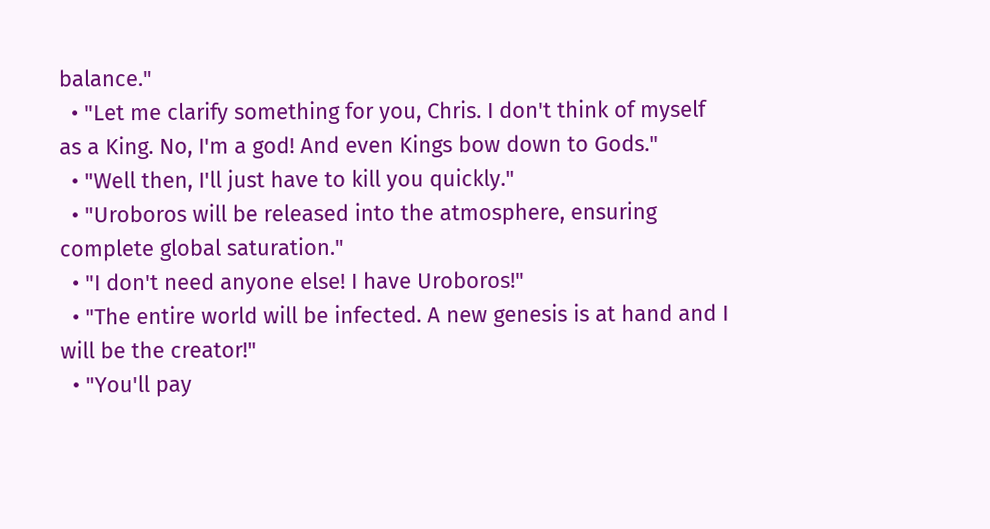balance."
  • "Let me clarify something for you, Chris. I don't think of myself as a King. No, I'm a god! And even Kings bow down to Gods."
  • "Well then, I'll just have to kill you quickly."
  • "Uroboros will be released into the atmosphere, ensuring complete global saturation."
  • "I don't need anyone else! I have Uroboros!"
  • "The entire world will be infected. A new genesis is at hand and I will be the creator!"
  • "You'll pay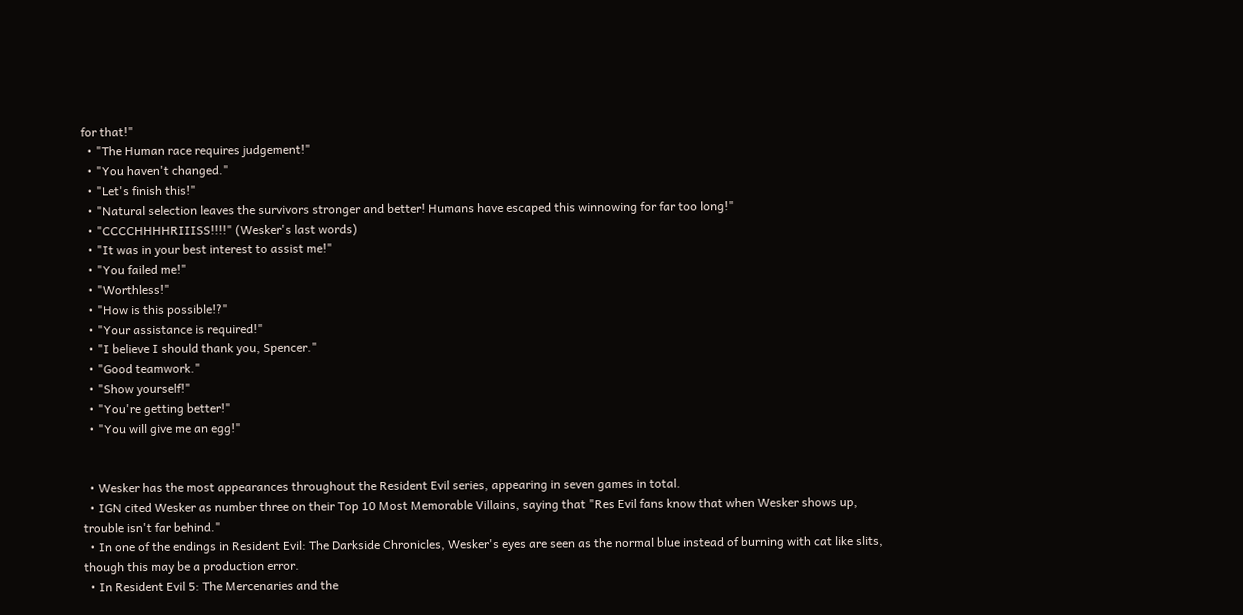for that!"
  • "The Human race requires judgement!"
  • "You haven't changed."
  • "Let's finish this!"
  • "Natural selection leaves the survivors stronger and better! Humans have escaped this winnowing for far too long!"
  • "CCCCHHHHRIIISS!!!!" (Wesker's last words)
  • "It was in your best interest to assist me!"
  • "You failed me!"
  • "Worthless!"
  • "How is this possible!?"
  • "Your assistance is required!"
  • "I believe I should thank you, Spencer."
  • "Good teamwork."
  • "Show yourself!"
  • "You're getting better!"
  • "You will give me an egg!"


  • Wesker has the most appearances throughout the Resident Evil series, appearing in seven games in total.
  • IGN cited Wesker as number three on their Top 10 Most Memorable Villains, saying that "Res Evil fans know that when Wesker shows up, trouble isn't far behind."
  • In one of the endings in Resident Evil: The Darkside Chronicles, Wesker's eyes are seen as the normal blue instead of burning with cat like slits, though this may be a production error.
  • In Resident Evil 5: The Mercenaries and the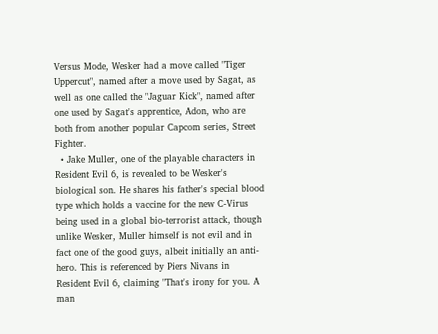Versus Mode, Wesker had a move called "Tiger Uppercut", named after a move used by Sagat, as well as one called the "Jaguar Kick", named after one used by Sagat's apprentice, Adon, who are both from another popular Capcom series, Street Fighter.
  • Jake Muller, one of the playable characters in Resident Evil 6, is revealed to be Wesker's biological son. He shares his father's special blood type which holds a vaccine for the new C-Virus being used in a global bio-terrorist attack, though unlike Wesker, Muller himself is not evil and in fact one of the good guys, albeit initially an anti-hero. This is referenced by Piers Nivans in Resident Evil 6, claiming "That's irony for you. A man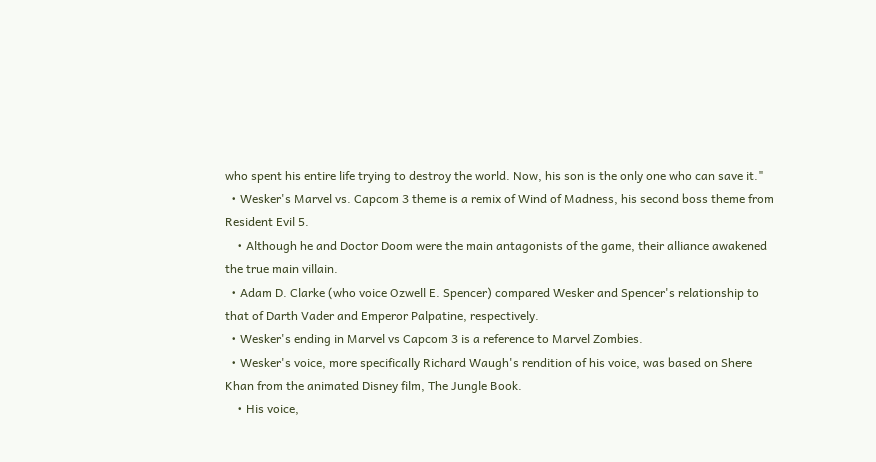who spent his entire life trying to destroy the world. Now, his son is the only one who can save it."
  • Wesker's Marvel vs. Capcom 3 theme is a remix of Wind of Madness, his second boss theme from Resident Evil 5.
    • Although he and Doctor Doom were the main antagonists of the game, their alliance awakened the true main villain.
  • Adam D. Clarke (who voice Ozwell E. Spencer) compared Wesker and Spencer's relationship to that of Darth Vader and Emperor Palpatine, respectively.
  • Wesker's ending in Marvel vs Capcom 3 is a reference to Marvel Zombies.
  • Wesker's voice, more specifically Richard Waugh's rendition of his voice, was based on Shere Khan from the animated Disney film, The Jungle Book.
    • His voice,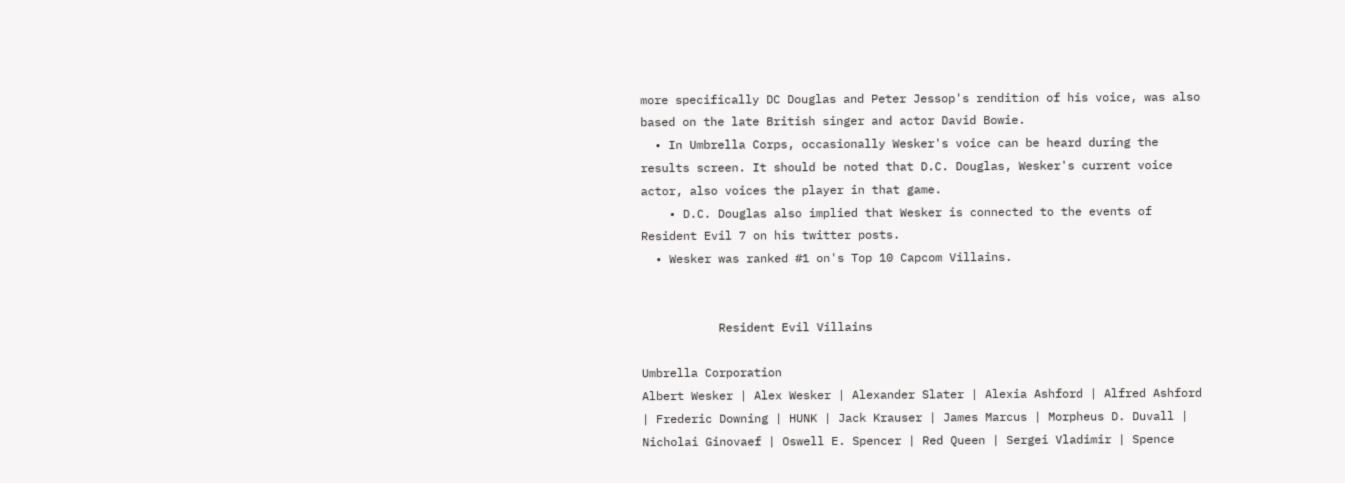more specifically DC Douglas and Peter Jessop's rendition of his voice, was also based on the late British singer and actor David Bowie.
  • In Umbrella Corps, occasionally Wesker's voice can be heard during the results screen. It should be noted that D.C. Douglas, Wesker's current voice actor, also voices the player in that game.
    • D.C. Douglas also implied that Wesker is connected to the events of Resident Evil 7 on his twitter posts.
  • Wesker was ranked #1 on's Top 10 Capcom Villains.


           Resident Evil Villains

Umbrella Corporation
Albert Wesker | Alex Wesker | Alexander Slater | Alexia Ashford | Alfred Ashford | Frederic Downing | HUNK | Jack Krauser | James Marcus | Morpheus D. Duvall | Nicholai Ginovaef | Oswell E. Spencer | Red Queen | Sergei Vladimir | Spence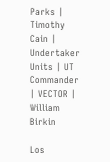Parks | Timothy Cain | Undertaker Units | UT Commander | VECTOR | William Birkin

Los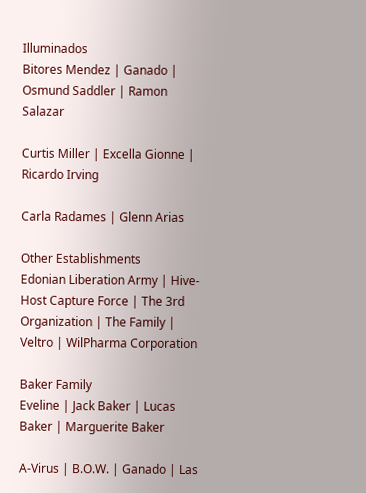Illuminados
Bitores Mendez | Ganado | Osmund Saddler | Ramon Salazar

Curtis Miller | Excella Gionne | Ricardo Irving

Carla Radames | Glenn Arias

Other Establishments
Edonian Liberation Army | Hive-Host Capture Force | The 3rd Organization | The Family | Veltro | WilPharma Corporation

Baker Family
Eveline | Jack Baker | Lucas Baker | Marguerite Baker

A-Virus | B.O.W. | Ganado | Las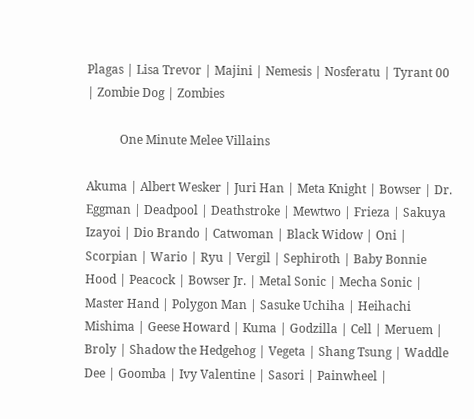Plagas | Lisa Trevor | Majini | Nemesis | Nosferatu | Tyrant 00 | Zombie Dog | Zombies

           One Minute Melee Villains

Akuma | Albert Wesker | Juri Han | Meta Knight | Bowser | Dr. Eggman | Deadpool | Deathstroke | Mewtwo | Frieza | Sakuya Izayoi | Dio Brando | Catwoman | Black Widow | Oni | Scorpian | Wario | Ryu | Vergil | Sephiroth | Baby Bonnie Hood | Peacock | Bowser Jr. | Metal Sonic | Mecha Sonic | Master Hand | Polygon Man | Sasuke Uchiha | Heihachi Mishima | Geese Howard | Kuma | Godzilla | Cell | Meruem | Broly | Shadow the Hedgehog | Vegeta | Shang Tsung | Waddle Dee | Goomba | Ivy Valentine | Sasori | Painwheel |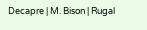Decapre | M. Bison | Rugal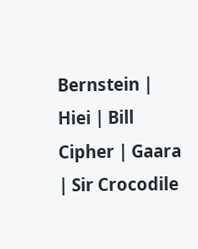Bernstein | Hiei | Bill Cipher | Gaara | Sir Crocodile